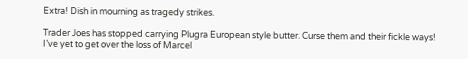Extra! Dish in mourning as tragedy strikes.

Trader Joes has stopped carrying Plugra European style butter. Curse them and their fickle ways! I’ve yet to get over the loss of Marcel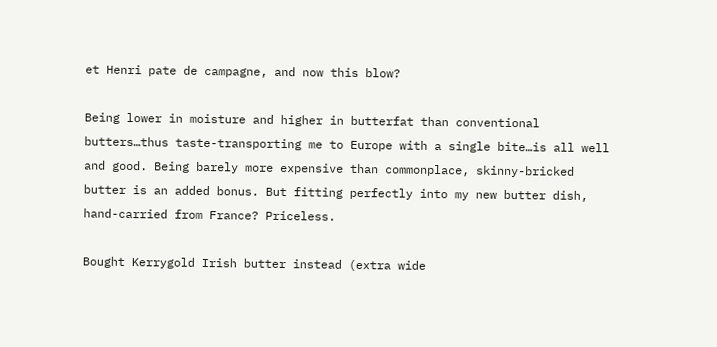et Henri pate de campagne, and now this blow?

Being lower in moisture and higher in butterfat than conventional butters…thus taste-transporting me to Europe with a single bite…is all well and good. Being barely more expensive than commonplace, skinny-bricked butter is an added bonus. But fitting perfectly into my new butter dish, hand-carried from France? Priceless.

Bought Kerrygold Irish butter instead (extra wide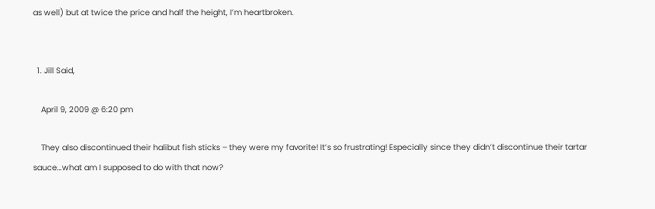as well) but at twice the price and half the height, I’m heartbroken.


  1. Jill Said,

    April 9, 2009 @ 6:20 pm

    They also discontinued their halibut fish sticks – they were my favorite! It’s so frustrating! Especially since they didn’t discontinue their tartar sauce…what am I supposed to do with that now?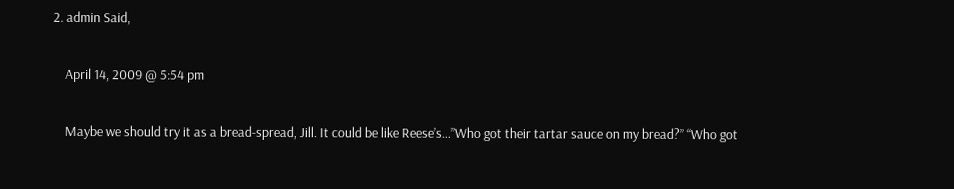2. admin Said,

    April 14, 2009 @ 5:54 pm

    Maybe we should try it as a bread-spread, Jill. It could be like Reese’s…”Who got their tartar sauce on my bread?” “Who got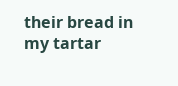their bread in my tartar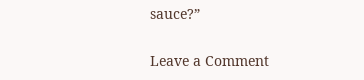sauce?”

Leave a Comment